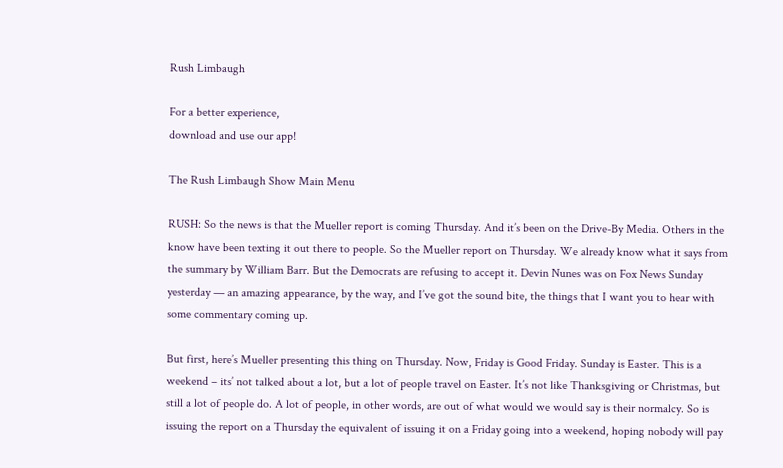Rush Limbaugh

For a better experience,
download and use our app!

The Rush Limbaugh Show Main Menu

RUSH: So the news is that the Mueller report is coming Thursday. And it’s been on the Drive-By Media. Others in the know have been texting it out there to people. So the Mueller report on Thursday. We already know what it says from the summary by William Barr. But the Democrats are refusing to accept it. Devin Nunes was on Fox News Sunday yesterday — an amazing appearance, by the way, and I’ve got the sound bite, the things that I want you to hear with some commentary coming up.

But first, here’s Mueller presenting this thing on Thursday. Now, Friday is Good Friday. Sunday is Easter. This is a weekend – its’ not talked about a lot, but a lot of people travel on Easter. It’s not like Thanksgiving or Christmas, but still a lot of people do. A lot of people, in other words, are out of what would we would say is their normalcy. So is issuing the report on a Thursday the equivalent of issuing it on a Friday going into a weekend, hoping nobody will pay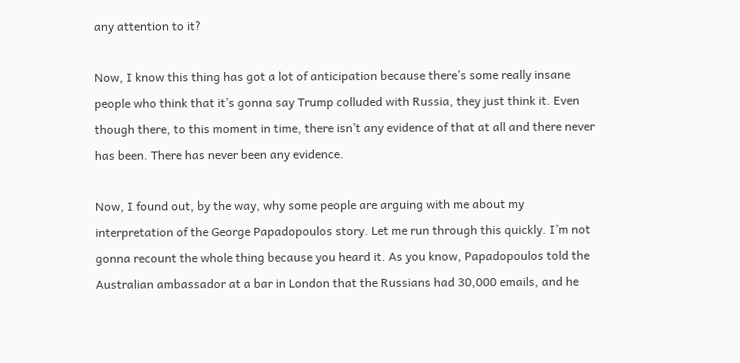any attention to it?

Now, I know this thing has got a lot of anticipation because there’s some really insane people who think that it’s gonna say Trump colluded with Russia, they just think it. Even though there, to this moment in time, there isn’t any evidence of that at all and there never has been. There has never been any evidence.

Now, I found out, by the way, why some people are arguing with me about my interpretation of the George Papadopoulos story. Let me run through this quickly. I’m not gonna recount the whole thing because you heard it. As you know, Papadopoulos told the Australian ambassador at a bar in London that the Russians had 30,000 emails, and he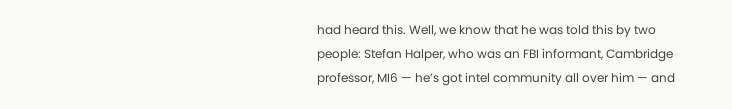had heard this. Well, we know that he was told this by two people: Stefan Halper, who was an FBI informant, Cambridge professor, MI6 — he’s got intel community all over him — and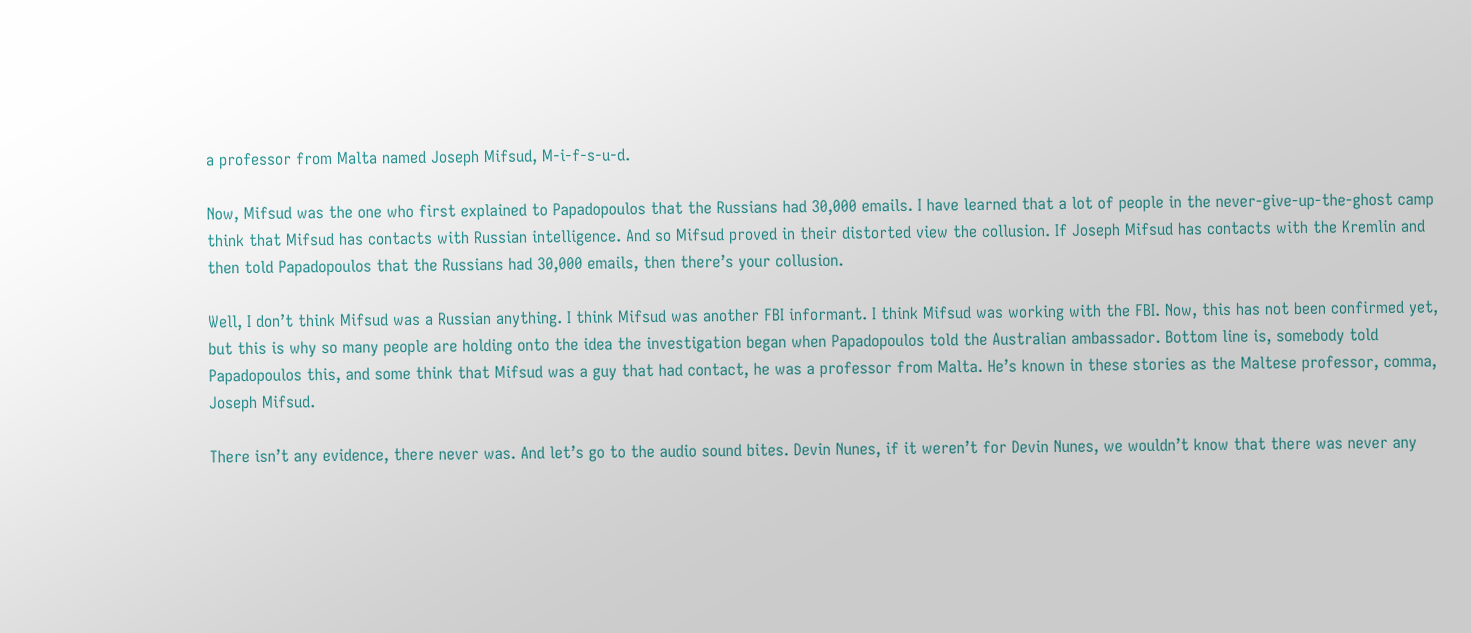a professor from Malta named Joseph Mifsud, M-i-f-s-u-d.

Now, Mifsud was the one who first explained to Papadopoulos that the Russians had 30,000 emails. I have learned that a lot of people in the never-give-up-the-ghost camp think that Mifsud has contacts with Russian intelligence. And so Mifsud proved in their distorted view the collusion. If Joseph Mifsud has contacts with the Kremlin and then told Papadopoulos that the Russians had 30,000 emails, then there’s your collusion.

Well, I don’t think Mifsud was a Russian anything. I think Mifsud was another FBI informant. I think Mifsud was working with the FBI. Now, this has not been confirmed yet, but this is why so many people are holding onto the idea the investigation began when Papadopoulos told the Australian ambassador. Bottom line is, somebody told Papadopoulos this, and some think that Mifsud was a guy that had contact, he was a professor from Malta. He’s known in these stories as the Maltese professor, comma, Joseph Mifsud.

There isn’t any evidence, there never was. And let’s go to the audio sound bites. Devin Nunes, if it weren’t for Devin Nunes, we wouldn’t know that there was never any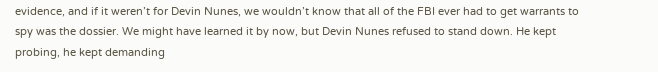evidence, and if it weren’t for Devin Nunes, we wouldn’t know that all of the FBI ever had to get warrants to spy was the dossier. We might have learned it by now, but Devin Nunes refused to stand down. He kept probing, he kept demanding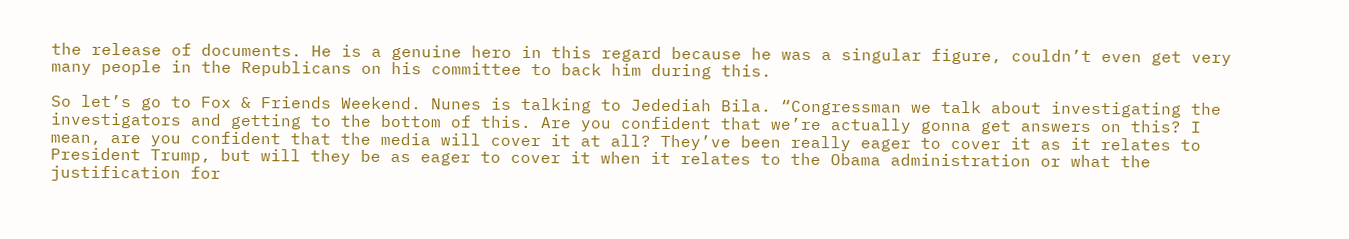the release of documents. He is a genuine hero in this regard because he was a singular figure, couldn’t even get very many people in the Republicans on his committee to back him during this.

So let’s go to Fox & Friends Weekend. Nunes is talking to Jedediah Bila. “Congressman we talk about investigating the investigators and getting to the bottom of this. Are you confident that we’re actually gonna get answers on this? I mean, are you confident that the media will cover it at all? They’ve been really eager to cover it as it relates to President Trump, but will they be as eager to cover it when it relates to the Obama administration or what the justification for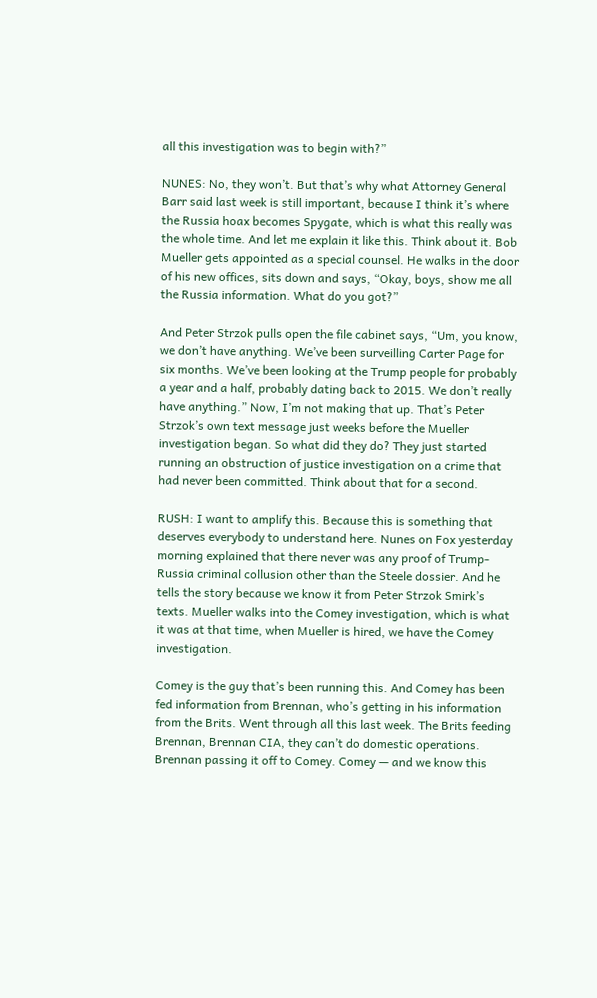all this investigation was to begin with?”

NUNES: No, they won’t. But that’s why what Attorney General Barr said last week is still important, because I think it’s where the Russia hoax becomes Spygate, which is what this really was the whole time. And let me explain it like this. Think about it. Bob Mueller gets appointed as a special counsel. He walks in the door of his new offices, sits down and says, “Okay, boys, show me all the Russia information. What do you got?”

And Peter Strzok pulls open the file cabinet says, “Um, you know, we don’t have anything. We’ve been surveilling Carter Page for six months. We’ve been looking at the Trump people for probably a year and a half, probably dating back to 2015. We don’t really have anything.” Now, I’m not making that up. That’s Peter Strzok’s own text message just weeks before the Mueller investigation began. So what did they do? They just started running an obstruction of justice investigation on a crime that had never been committed. Think about that for a second.

RUSH: I want to amplify this. Because this is something that deserves everybody to understand here. Nunes on Fox yesterday morning explained that there never was any proof of Trump-Russia criminal collusion other than the Steele dossier. And he tells the story because we know it from Peter Strzok Smirk’s texts. Mueller walks into the Comey investigation, which is what it was at that time, when Mueller is hired, we have the Comey investigation.

Comey is the guy that’s been running this. And Comey has been fed information from Brennan, who’s getting in his information from the Brits. Went through all this last week. The Brits feeding Brennan, Brennan CIA, they can’t do domestic operations. Brennan passing it off to Comey. Comey — and we know this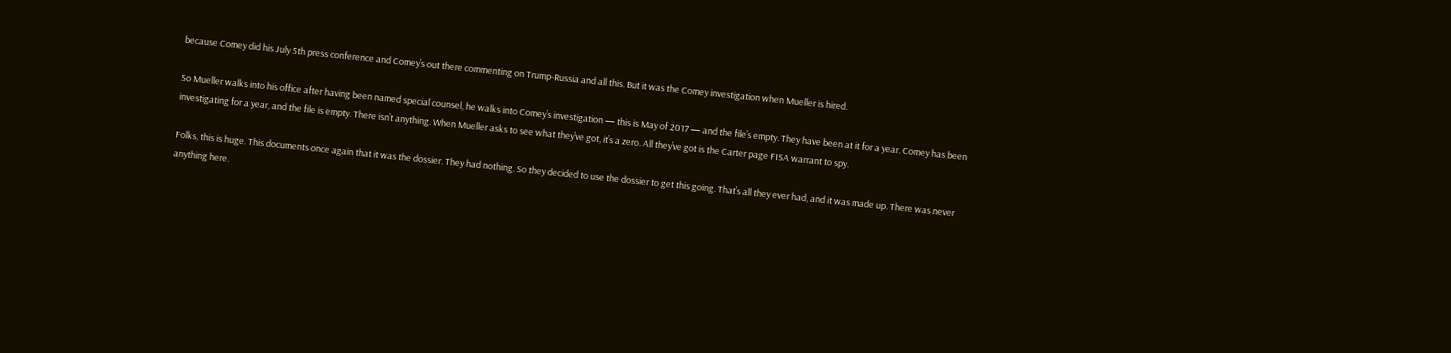because Comey did his July 5th press conference and Comey’s out there commenting on Trump-Russia and all this. But it was the Comey investigation when Mueller is hired.

So Mueller walks into his office after having been named special counsel, he walks into Comey’s investigation — this is May of 2017 — and the file’s empty. They have been at it for a year. Comey has been investigating for a year, and the file is empty. There isn’t anything. When Mueller asks to see what they’ve got, it’s a zero. All they’ve got is the Carter page FISA warrant to spy.

Folks, this is huge. This documents once again that it was the dossier. They had nothing. So they decided to use the dossier to get this going. That’s all they ever had, and it was made up. There was never anything here.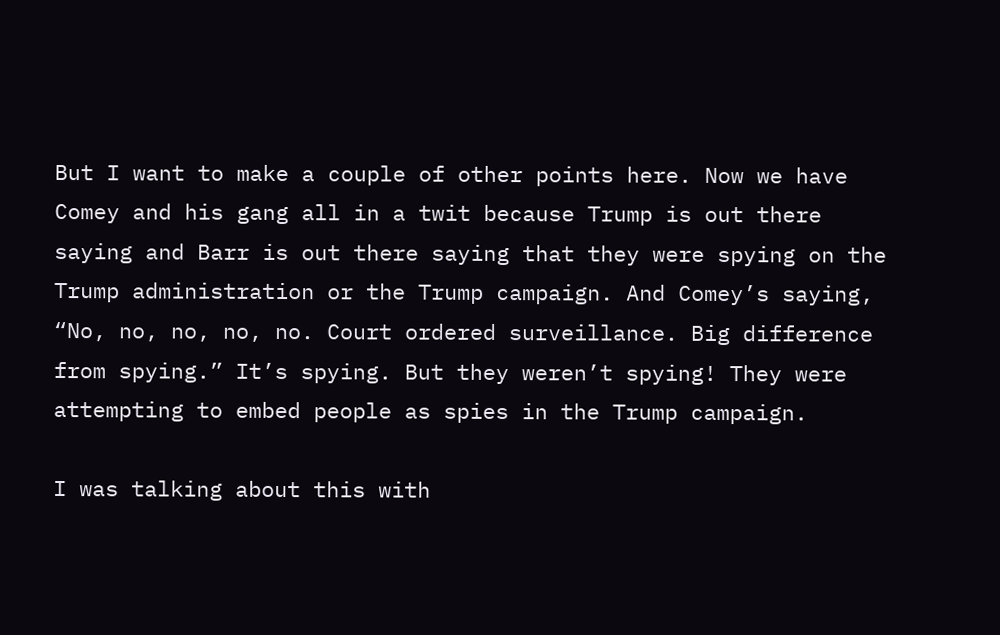But I want to make a couple of other points here. Now we have Comey and his gang all in a twit because Trump is out there saying and Barr is out there saying that they were spying on the Trump administration or the Trump campaign. And Comey’s saying, “No, no, no, no, no. Court ordered surveillance. Big difference from spying.” It’s spying. But they weren’t spying! They were attempting to embed people as spies in the Trump campaign.

I was talking about this with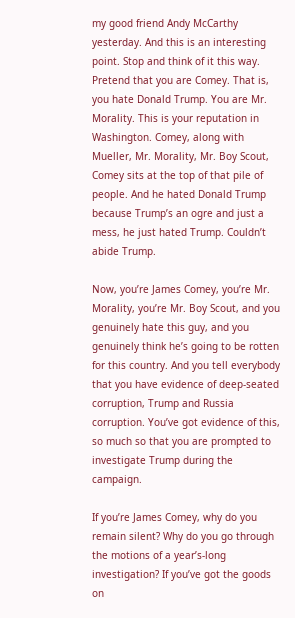my good friend Andy McCarthy yesterday. And this is an interesting point. Stop and think of it this way. Pretend that you are Comey. That is, you hate Donald Trump. You are Mr. Morality. This is your reputation in Washington. Comey, along with Mueller, Mr. Morality, Mr. Boy Scout, Comey sits at the top of that pile of people. And he hated Donald Trump because Trump’s an ogre and just a mess, he just hated Trump. Couldn’t abide Trump.

Now, you’re James Comey, you’re Mr. Morality, you’re Mr. Boy Scout, and you genuinely hate this guy, and you genuinely think he’s going to be rotten for this country. And you tell everybody that you have evidence of deep-seated corruption, Trump and Russia corruption. You’ve got evidence of this, so much so that you are prompted to investigate Trump during the campaign.

If you’re James Comey, why do you remain silent? Why do you go through the motions of a year’s-long investigation? If you’ve got the goods on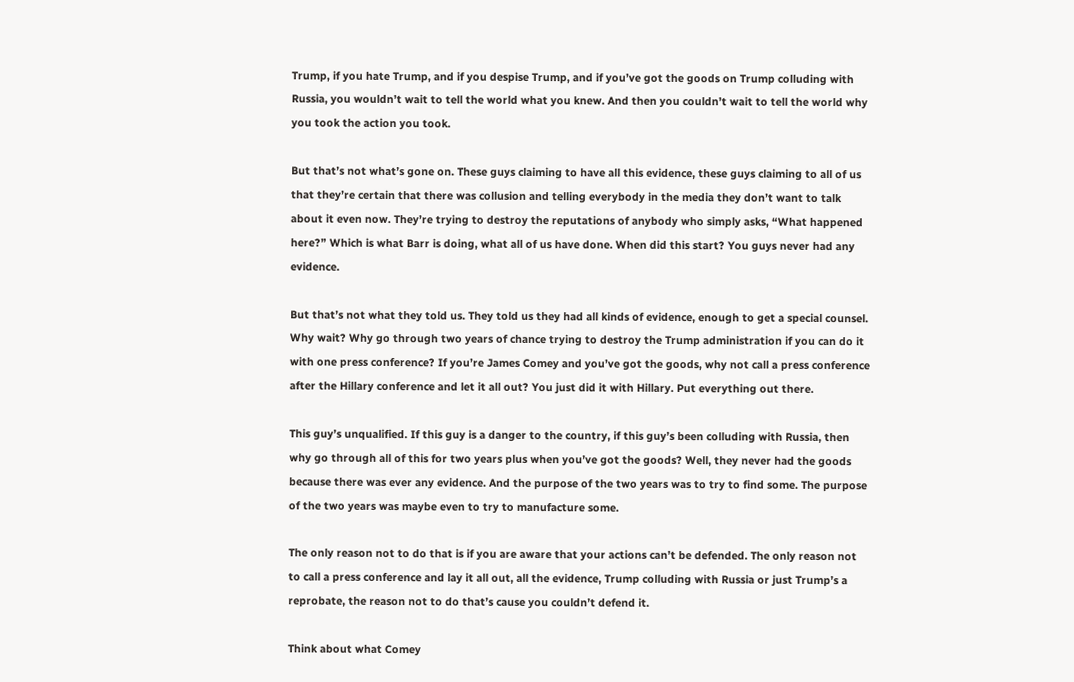Trump, if you hate Trump, and if you despise Trump, and if you’ve got the goods on Trump colluding with Russia, you wouldn’t wait to tell the world what you knew. And then you couldn’t wait to tell the world why you took the action you took.

But that’s not what’s gone on. These guys claiming to have all this evidence, these guys claiming to all of us that they’re certain that there was collusion and telling everybody in the media they don’t want to talk about it even now. They’re trying to destroy the reputations of anybody who simply asks, “What happened here?” Which is what Barr is doing, what all of us have done. When did this start? You guys never had any evidence.

But that’s not what they told us. They told us they had all kinds of evidence, enough to get a special counsel. Why wait? Why go through two years of chance trying to destroy the Trump administration if you can do it with one press conference? If you’re James Comey and you’ve got the goods, why not call a press conference after the Hillary conference and let it all out? You just did it with Hillary. Put everything out there.

This guy’s unqualified. If this guy is a danger to the country, if this guy’s been colluding with Russia, then why go through all of this for two years plus when you’ve got the goods? Well, they never had the goods because there was ever any evidence. And the purpose of the two years was to try to find some. The purpose of the two years was maybe even to try to manufacture some.

The only reason not to do that is if you are aware that your actions can’t be defended. The only reason not to call a press conference and lay it all out, all the evidence, Trump colluding with Russia or just Trump’s a reprobate, the reason not to do that’s cause you couldn’t defend it.

Think about what Comey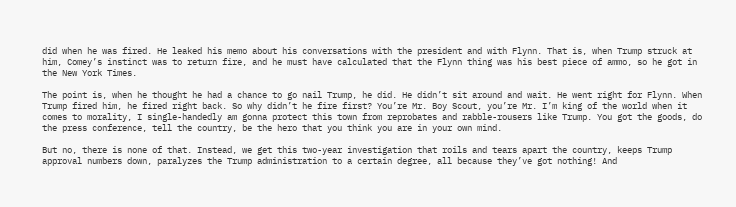did when he was fired. He leaked his memo about his conversations with the president and with Flynn. That is, when Trump struck at him, Comey’s instinct was to return fire, and he must have calculated that the Flynn thing was his best piece of ammo, so he got in the New York Times.

The point is, when he thought he had a chance to go nail Trump, he did. He didn’t sit around and wait. He went right for Flynn. When Trump fired him, he fired right back. So why didn’t he fire first? You’re Mr. Boy Scout, you’re Mr. I’m king of the world when it comes to morality, I single-handedly am gonna protect this town from reprobates and rabble-rousers like Trump. You got the goods, do the press conference, tell the country, be the hero that you think you are in your own mind.

But no, there is none of that. Instead, we get this two-year investigation that roils and tears apart the country, keeps Trump approval numbers down, paralyzes the Trump administration to a certain degree, all because they’ve got nothing! And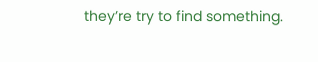they’re try to find something.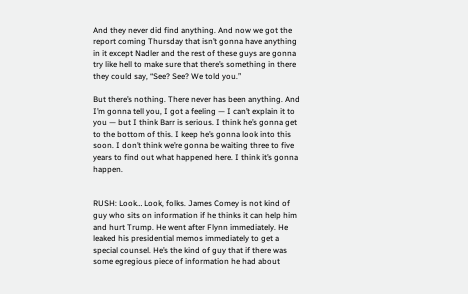And they never did find anything. And now we got the report coming Thursday that isn’t gonna have anything in it except Nadler and the rest of these guys are gonna try like hell to make sure that there’s something in there they could say, “See? See? We told you.”

But there’s nothing. There never has been anything. And I’m gonna tell you, I got a feeling — I can’t explain it to you — but I think Barr is serious. I think he’s gonna get to the bottom of this. I keep he’s gonna look into this soon. I don’t think we’re gonna be waiting three to five years to find out what happened here. I think it’s gonna happen.


RUSH: Look… Look, folks. James Comey is not kind of guy who sits on information if he thinks it can help him and hurt Trump. He went after Flynn immediately. He leaked his presidential memos immediately to get a special counsel. He’s the kind of guy that if there was some egregious piece of information he had about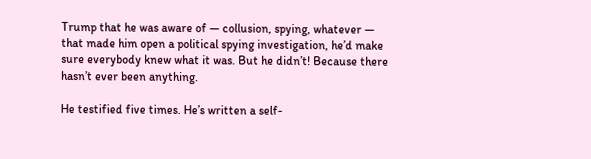Trump that he was aware of — collusion, spying, whatever — that made him open a political spying investigation, he’d make sure everybody knew what it was. But he didn’t! Because there hasn’t ever been anything.

He testified five times. He’s written a self-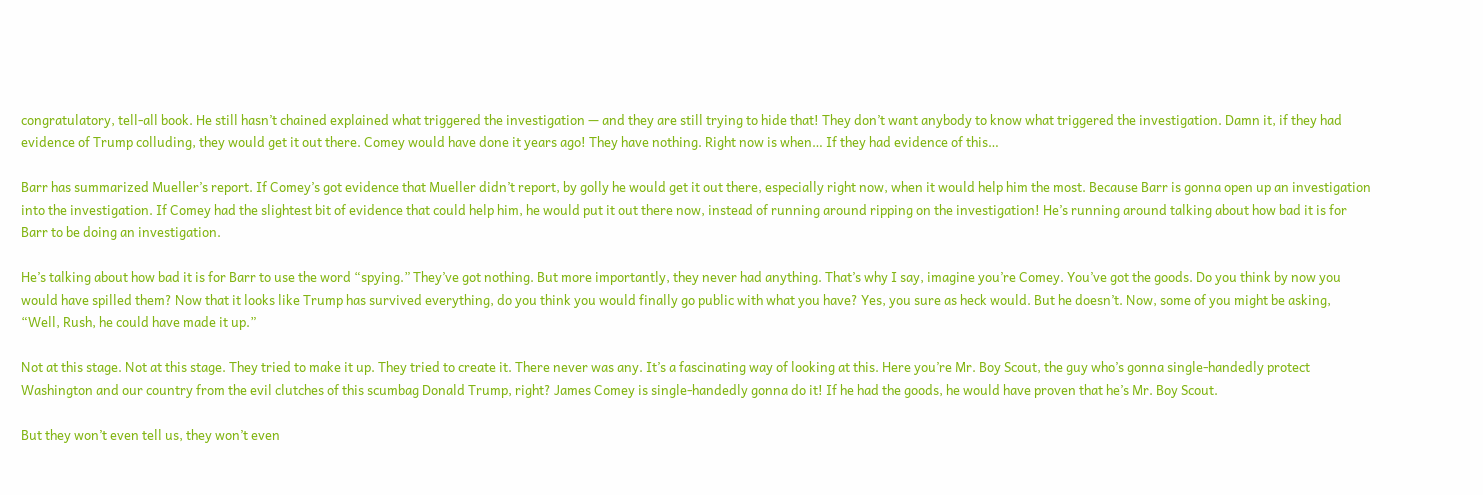congratulatory, tell-all book. He still hasn’t chained explained what triggered the investigation — and they are still trying to hide that! They don’t want anybody to know what triggered the investigation. Damn it, if they had evidence of Trump colluding, they would get it out there. Comey would have done it years ago! They have nothing. Right now is when… If they had evidence of this…

Barr has summarized Mueller’s report. If Comey’s got evidence that Mueller didn’t report, by golly he would get it out there, especially right now, when it would help him the most. Because Barr is gonna open up an investigation into the investigation. If Comey had the slightest bit of evidence that could help him, he would put it out there now, instead of running around ripping on the investigation! He’s running around talking about how bad it is for Barr to be doing an investigation.

He’s talking about how bad it is for Barr to use the word “spying.” They’ve got nothing. But more importantly, they never had anything. That’s why I say, imagine you’re Comey. You’ve got the goods. Do you think by now you would have spilled them? Now that it looks like Trump has survived everything, do you think you would finally go public with what you have? Yes, you sure as heck would. But he doesn’t. Now, some of you might be asking, “Well, Rush, he could have made it up.”

Not at this stage. Not at this stage. They tried to make it up. They tried to create it. There never was any. It’s a fascinating way of looking at this. Here you’re Mr. Boy Scout, the guy who’s gonna single-handedly protect Washington and our country from the evil clutches of this scumbag Donald Trump, right? James Comey is single-handedly gonna do it! If he had the goods, he would have proven that he’s Mr. Boy Scout.

But they won’t even tell us, they won’t even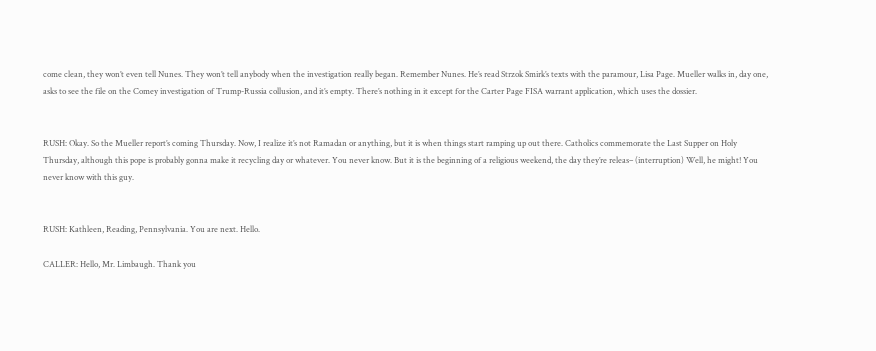come clean, they won’t even tell Nunes. They won’t tell anybody when the investigation really began. Remember Nunes. He’s read Strzok Smirk’s texts with the paramour, Lisa Page. Mueller walks in, day one, asks to see the file on the Comey investigation of Trump-Russia collusion, and it’s empty. There’s nothing in it except for the Carter Page FISA warrant application, which uses the dossier.


RUSH: Okay. So the Mueller report’s coming Thursday. Now, I realize it’s not Ramadan or anything, but it is when things start ramping up out there. Catholics commemorate the Last Supper on Holy Thursday, although this pope is probably gonna make it recycling day or whatever. You never know. But it is the beginning of a religious weekend, the day they’re releas– (interruption) Well, he might! You never know with this guy.


RUSH: Kathleen, Reading, Pennsylvania. You are next. Hello.

CALLER: Hello, Mr. Limbaugh. Thank you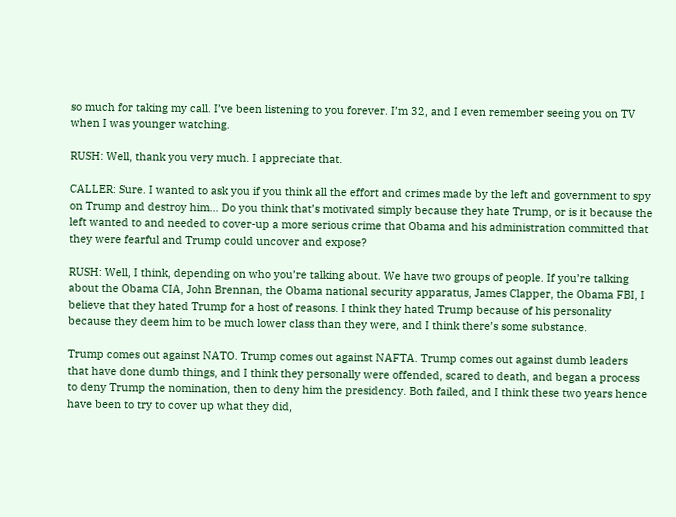so much for taking my call. I’ve been listening to you forever. I’m 32, and I even remember seeing you on TV when I was younger watching.

RUSH: Well, thank you very much. I appreciate that.

CALLER: Sure. I wanted to ask you if you think all the effort and crimes made by the left and government to spy on Trump and destroy him… Do you think that’s motivated simply because they hate Trump, or is it because the left wanted to and needed to cover-up a more serious crime that Obama and his administration committed that they were fearful and Trump could uncover and expose?

RUSH: Well, I think, depending on who you’re talking about. We have two groups of people. If you’re talking about the Obama CIA, John Brennan, the Obama national security apparatus, James Clapper, the Obama FBI, I believe that they hated Trump for a host of reasons. I think they hated Trump because of his personality because they deem him to be much lower class than they were, and I think there’s some substance.

Trump comes out against NATO. Trump comes out against NAFTA. Trump comes out against dumb leaders that have done dumb things, and I think they personally were offended, scared to death, and began a process to deny Trump the nomination, then to deny him the presidency. Both failed, and I think these two years hence have been to try to cover up what they did,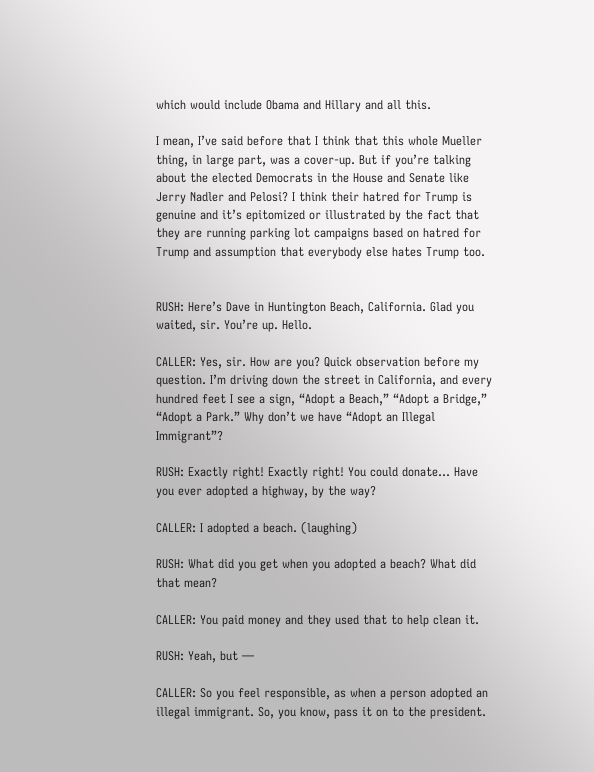which would include Obama and Hillary and all this.

I mean, I’ve said before that I think that this whole Mueller thing, in large part, was a cover-up. But if you’re talking about the elected Democrats in the House and Senate like Jerry Nadler and Pelosi? I think their hatred for Trump is genuine and it’s epitomized or illustrated by the fact that they are running parking lot campaigns based on hatred for Trump and assumption that everybody else hates Trump too.


RUSH: Here’s Dave in Huntington Beach, California. Glad you waited, sir. You’re up. Hello.

CALLER: Yes, sir. How are you? Quick observation before my question. I’m driving down the street in California, and every hundred feet I see a sign, “Adopt a Beach,” “Adopt a Bridge,” “Adopt a Park.” Why don’t we have “Adopt an Illegal Immigrant”?

RUSH: Exactly right! Exactly right! You could donate… Have you ever adopted a highway, by the way?

CALLER: I adopted a beach. (laughing)

RUSH: What did you get when you adopted a beach? What did that mean?

CALLER: You paid money and they used that to help clean it.

RUSH: Yeah, but —

CALLER: So you feel responsible, as when a person adopted an illegal immigrant. So, you know, pass it on to the president.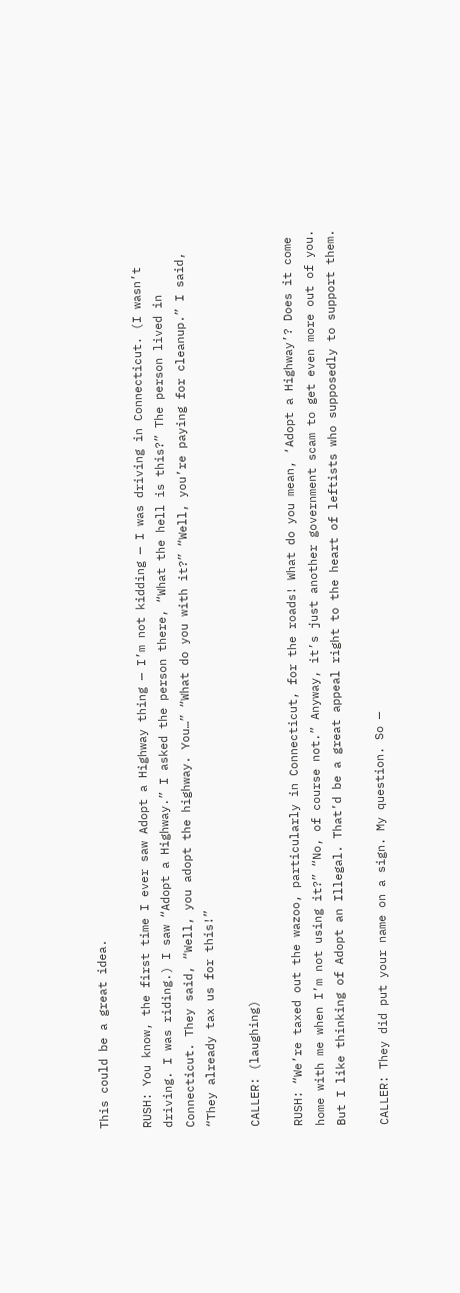This could be a great idea.

RUSH: You know, the first time I ever saw Adopt a Highway thing — I’m not kidding — I was driving in Connecticut. (I wasn’t driving. I was riding.) I saw “Adopt a Highway.” I asked the person there, “What the hell is this?” The person lived in Connecticut. They said, “Well, you adopt the highway. You…” “What do you with it?” “Well, you’re paying for cleanup.” I said, “They already tax us for this!”

CALLER: (laughing)

RUSH: “We’re taxed out the wazoo, particularly in Connecticut, for the roads! What do you mean, ‘Adopt a Highway’? Does it come home with me when I’m not using it?” “No, of course not.” Anyway, it’s just another government scam to get even more out of you. But I like thinking of Adopt an Illegal. That’d be a great appeal right to the heart of leftists who supposedly to support them.

CALLER: They did put your name on a sign. My question. So —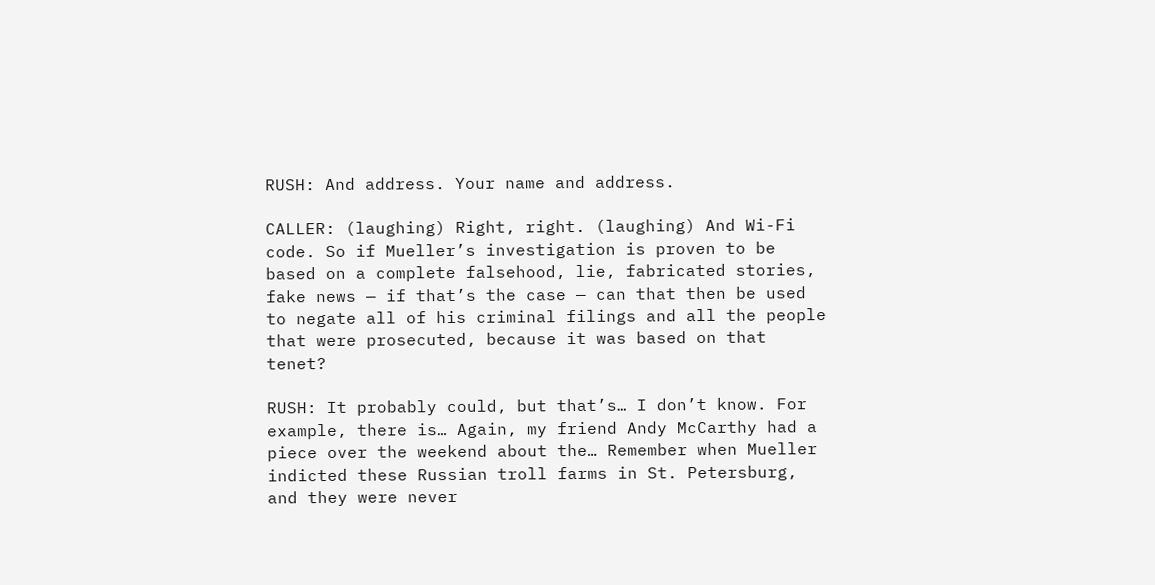RUSH: And address. Your name and address.

CALLER: (laughing) Right, right. (laughing) And Wi-Fi code. So if Mueller’s investigation is proven to be based on a complete falsehood, lie, fabricated stories, fake news — if that’s the case — can that then be used to negate all of his criminal filings and all the people that were prosecuted, because it was based on that tenet?

RUSH: It probably could, but that’s… I don’t know. For example, there is… Again, my friend Andy McCarthy had a piece over the weekend about the… Remember when Mueller indicted these Russian troll farms in St. Petersburg, and they were never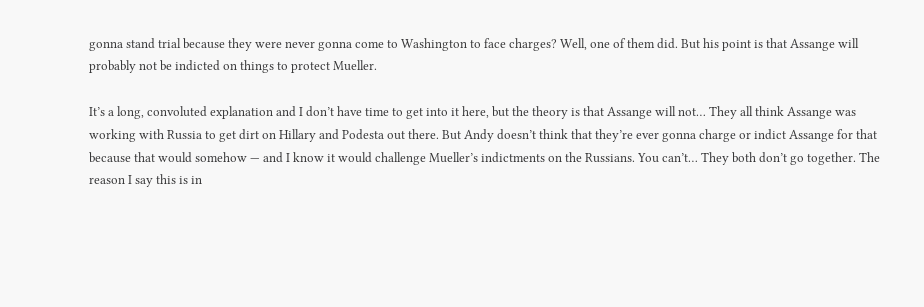gonna stand trial because they were never gonna come to Washington to face charges? Well, one of them did. But his point is that Assange will probably not be indicted on things to protect Mueller.

It’s a long, convoluted explanation and I don’t have time to get into it here, but the theory is that Assange will not… They all think Assange was working with Russia to get dirt on Hillary and Podesta out there. But Andy doesn’t think that they’re ever gonna charge or indict Assange for that because that would somehow — and I know it would challenge Mueller’s indictments on the Russians. You can’t… They both don’t go together. The reason I say this is in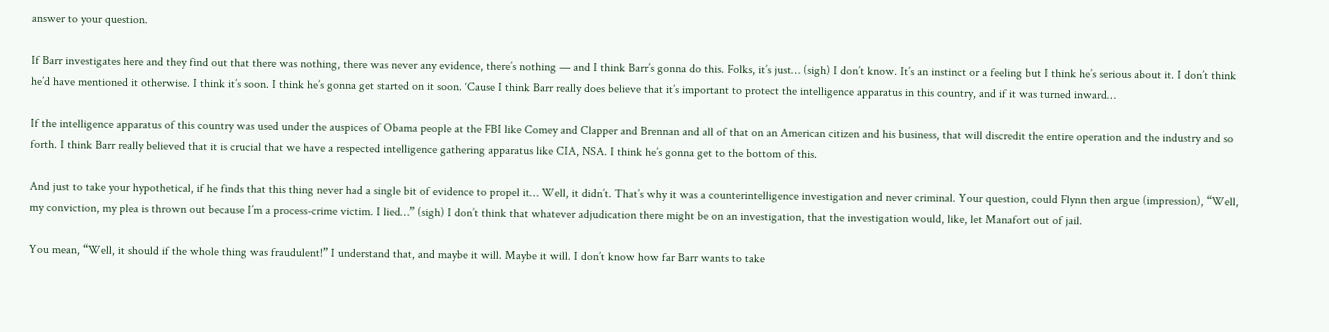answer to your question.

If Barr investigates here and they find out that there was nothing, there was never any evidence, there’s nothing — and I think Barr’s gonna do this. Folks, it’s just… (sigh) I don’t know. It’s an instinct or a feeling but I think he’s serious about it. I don’t think he’d have mentioned it otherwise. I think it’s soon. I think he’s gonna get started on it soon. ‘Cause I think Barr really does believe that it’s important to protect the intelligence apparatus in this country, and if it was turned inward…

If the intelligence apparatus of this country was used under the auspices of Obama people at the FBI like Comey and Clapper and Brennan and all of that on an American citizen and his business, that will discredit the entire operation and the industry and so forth. I think Barr really believed that it is crucial that we have a respected intelligence gathering apparatus like CIA, NSA. I think he’s gonna get to the bottom of this.

And just to take your hypothetical, if he finds that this thing never had a single bit of evidence to propel it… Well, it didn’t. That’s why it was a counterintelligence investigation and never criminal. Your question, could Flynn then argue (impression), “Well, my conviction, my plea is thrown out because I’m a process-crime victim. I lied…” (sigh) I don’t think that whatever adjudication there might be on an investigation, that the investigation would, like, let Manafort out of jail.

You mean, “Well, it should if the whole thing was fraudulent!” I understand that, and maybe it will. Maybe it will. I don’t know how far Barr wants to take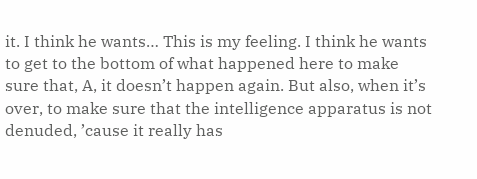it. I think he wants… This is my feeling. I think he wants to get to the bottom of what happened here to make sure that, A, it doesn’t happen again. But also, when it’s over, to make sure that the intelligence apparatus is not denuded, ’cause it really has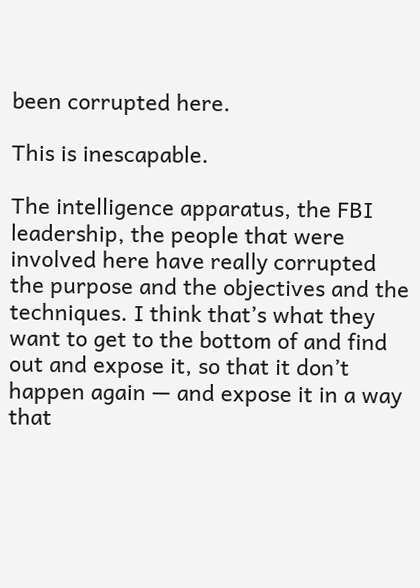been corrupted here.

This is inescapable.

The intelligence apparatus, the FBI leadership, the people that were involved here have really corrupted the purpose and the objectives and the techniques. I think that’s what they want to get to the bottom of and find out and expose it, so that it don’t happen again — and expose it in a way that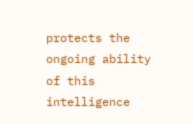protects the ongoing ability of this intelligence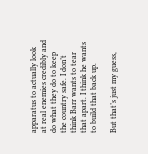apparatus to actually look at real enemies credibly and do what they do to keep the country safe. I don’t think Barr wants to tear that apart. I think he wants to build that back up.

But that’s just my guess,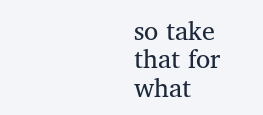so take that for what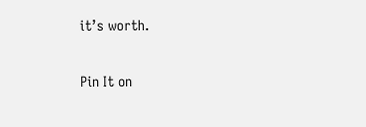it’s worth.

Pin It on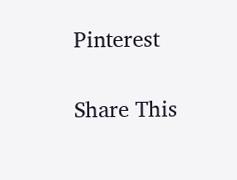Pinterest

Share This